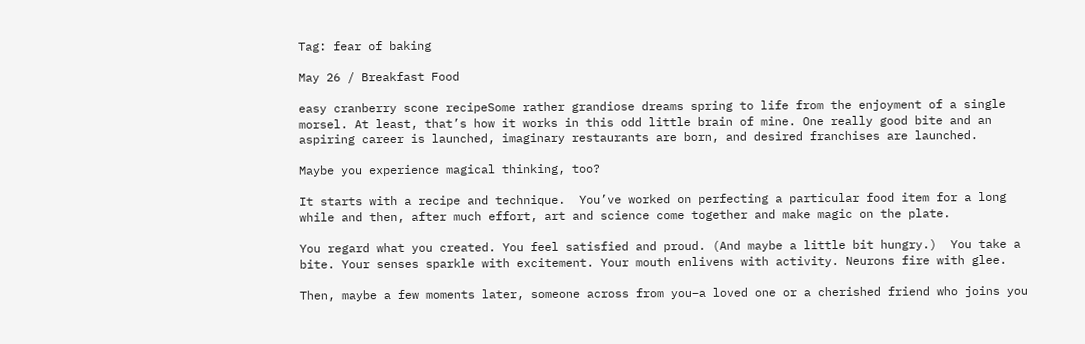Tag: fear of baking

May 26 / Breakfast Food

easy cranberry scone recipeSome rather grandiose dreams spring to life from the enjoyment of a single morsel. At least, that’s how it works in this odd little brain of mine. One really good bite and an aspiring career is launched, imaginary restaurants are born, and desired franchises are launched.

Maybe you experience magical thinking, too?

It starts with a recipe and technique.  You’ve worked on perfecting a particular food item for a long while and then, after much effort, art and science come together and make magic on the plate.

You regard what you created. You feel satisfied and proud. (And maybe a little bit hungry.)  You take a bite. Your senses sparkle with excitement. Your mouth enlivens with activity. Neurons fire with glee.

Then, maybe a few moments later, someone across from you–a loved one or a cherished friend who joins you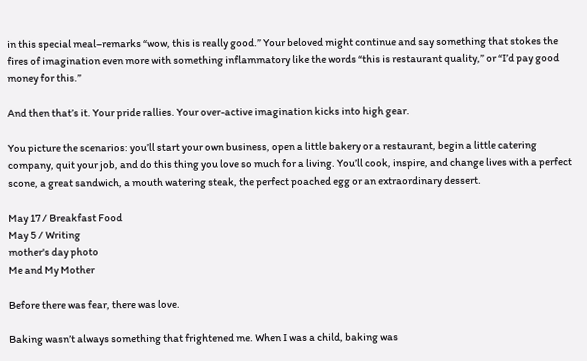in this special meal–remarks “wow, this is really good.” Your beloved might continue and say something that stokes the fires of imagination even more with something inflammatory like the words “this is restaurant quality,” or “I’d pay good money for this.”

And then that’s it. Your pride rallies. Your over-active imagination kicks into high gear.

You picture the scenarios: you’ll start your own business, open a little bakery or a restaurant, begin a little catering company, quit your job, and do this thing you love so much for a living. You’ll cook, inspire, and change lives with a perfect scone, a great sandwich, a mouth watering steak, the perfect poached egg or an extraordinary dessert.

May 17 / Breakfast Food
May 5 / Writing
mother's day photo
Me and My Mother

Before there was fear, there was love.

Baking wasn’t always something that frightened me. When I was a child, baking was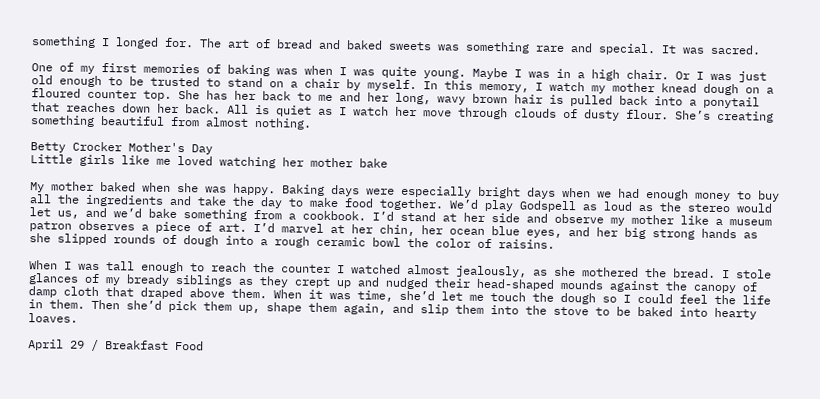something I longed for. The art of bread and baked sweets was something rare and special. It was sacred.

One of my first memories of baking was when I was quite young. Maybe I was in a high chair. Or I was just old enough to be trusted to stand on a chair by myself. In this memory, I watch my mother knead dough on a floured counter top. She has her back to me and her long, wavy brown hair is pulled back into a ponytail that reaches down her back. All is quiet as I watch her move through clouds of dusty flour. She’s creating something beautiful from almost nothing.

Betty Crocker Mother's Day
Little girls like me loved watching her mother bake

My mother baked when she was happy. Baking days were especially bright days when we had enough money to buy all the ingredients and take the day to make food together. We’d play Godspell as loud as the stereo would let us, and we’d bake something from a cookbook. I’d stand at her side and observe my mother like a museum patron observes a piece of art. I’d marvel at her chin, her ocean blue eyes, and her big strong hands as she slipped rounds of dough into a rough ceramic bowl the color of raisins.

When I was tall enough to reach the counter I watched almost jealously, as she mothered the bread. I stole glances of my bready siblings as they crept up and nudged their head-shaped mounds against the canopy of damp cloth that draped above them. When it was time, she’d let me touch the dough so I could feel the life in them. Then she’d pick them up, shape them again, and slip them into the stove to be baked into hearty loaves.

April 29 / Breakfast Food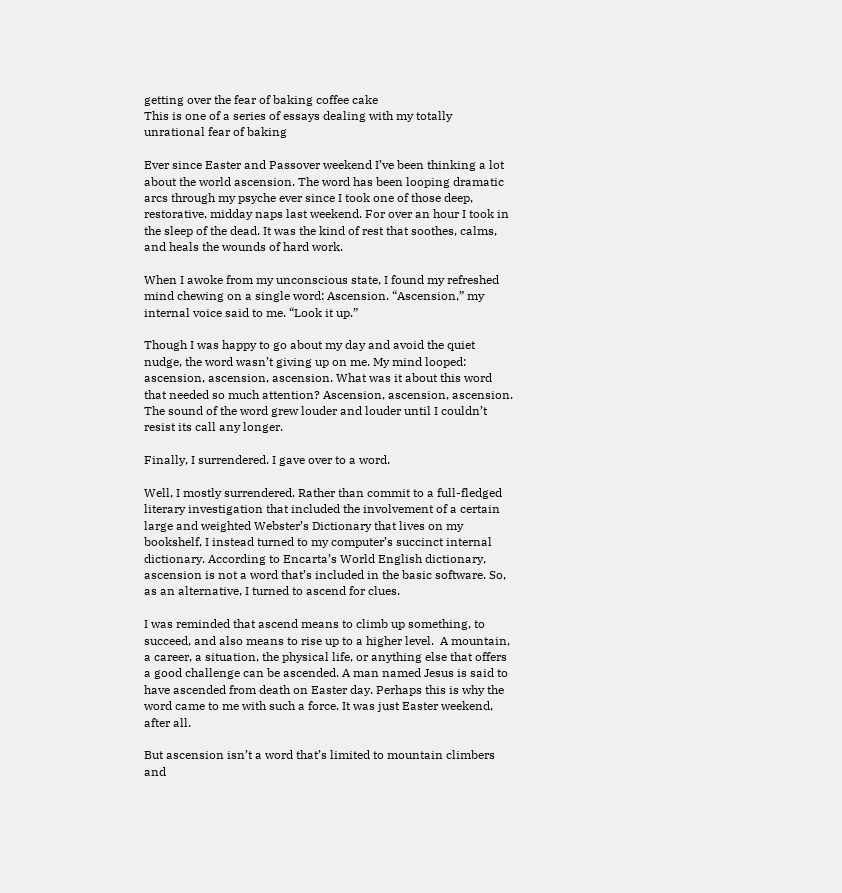getting over the fear of baking coffee cake
This is one of a series of essays dealing with my totally unrational fear of baking

Ever since Easter and Passover weekend I’ve been thinking a lot about the world ascension. The word has been looping dramatic arcs through my psyche ever since I took one of those deep, restorative, midday naps last weekend. For over an hour I took in the sleep of the dead. It was the kind of rest that soothes, calms, and heals the wounds of hard work.

When I awoke from my unconscious state, I found my refreshed mind chewing on a single word: Ascension. “Ascension,” my internal voice said to me. “Look it up.”

Though I was happy to go about my day and avoid the quiet nudge, the word wasn’t giving up on me. My mind looped: ascension, ascension, ascension. What was it about this word that needed so much attention? Ascension, ascension, ascension. The sound of the word grew louder and louder until I couldn’t resist its call any longer.

Finally, I surrendered. I gave over to a word.

Well, I mostly surrendered. Rather than commit to a full-fledged literary investigation that included the involvement of a certain large and weighted Webster’s Dictionary that lives on my bookshelf, I instead turned to my computer’s succinct internal dictionary. According to Encarta’s World English dictionary, ascension is not a word that’s included in the basic software. So, as an alternative, I turned to ascend for clues.

I was reminded that ascend means to climb up something, to succeed, and also means to rise up to a higher level.  A mountain, a career, a situation, the physical life, or anything else that offers a good challenge can be ascended. A man named Jesus is said to have ascended from death on Easter day. Perhaps this is why the word came to me with such a force. It was just Easter weekend, after all.

But ascension isn’t a word that’s limited to mountain climbers and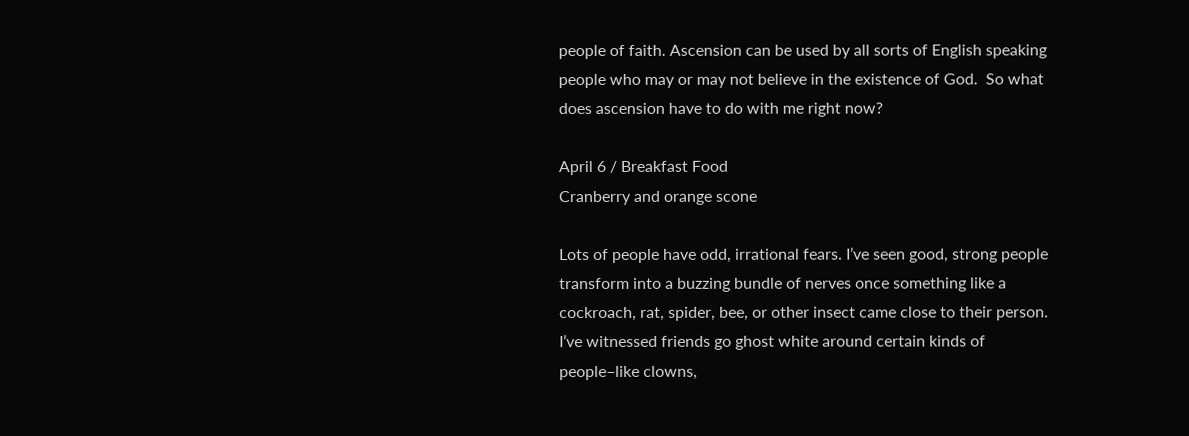people of faith. Ascension can be used by all sorts of English speaking people who may or may not believe in the existence of God.  So what does ascension have to do with me right now?

April 6 / Breakfast Food
Cranberry and orange scone

Lots of people have odd, irrational fears. I’ve seen good, strong people transform into a buzzing bundle of nerves once something like a cockroach, rat, spider, bee, or other insect came close to their person. I’ve witnessed friends go ghost white around certain kinds of people–like clowns,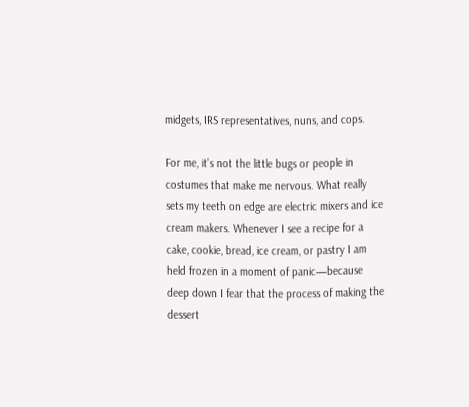midgets, IRS representatives, nuns, and cops.

For me, it’s not the little bugs or people in costumes that make me nervous. What really sets my teeth on edge are electric mixers and ice cream makers. Whenever I see a recipe for a cake, cookie, bread, ice cream, or pastry I am held frozen in a moment of panic—because deep down I fear that the process of making the dessert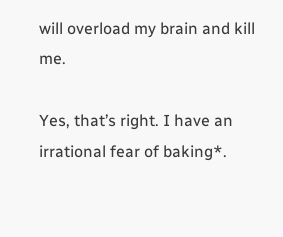will overload my brain and kill me.

Yes, that’s right. I have an irrational fear of baking*.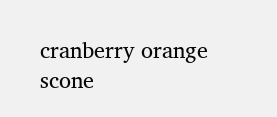cranberry orange scone